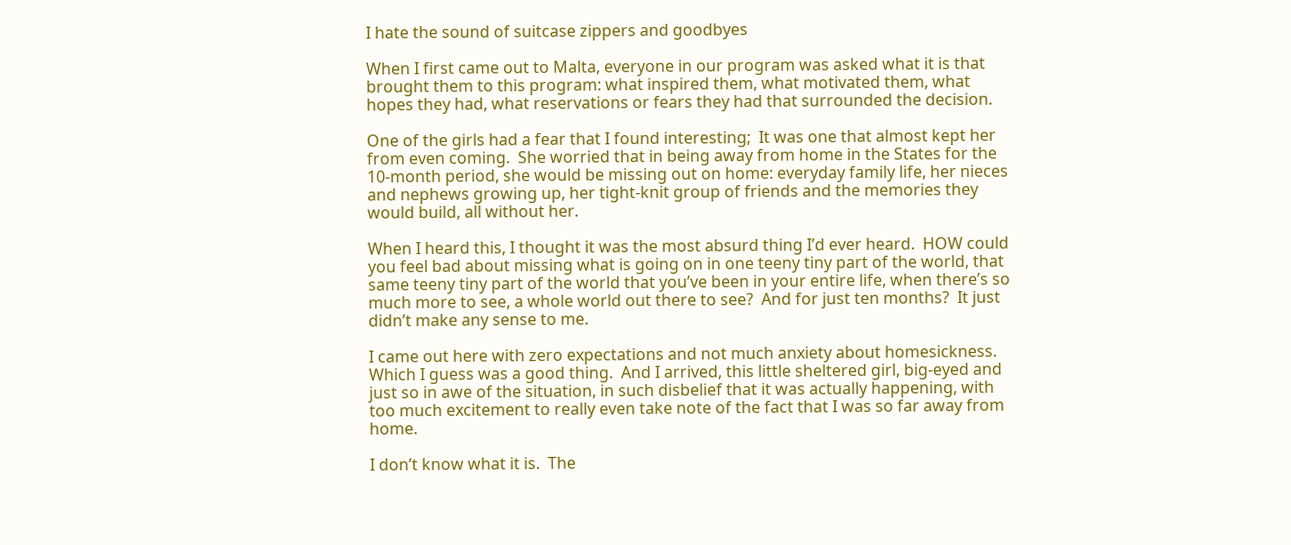I hate the sound of suitcase zippers and goodbyes

When I first came out to Malta, everyone in our program was asked what it is that brought them to this program: what inspired them, what motivated them, what hopes they had, what reservations or fears they had that surrounded the decision.

One of the girls had a fear that I found interesting;  It was one that almost kept her from even coming.  She worried that in being away from home in the States for the 10-month period, she would be missing out on home: everyday family life, her nieces and nephews growing up, her tight-knit group of friends and the memories they would build, all without her.

When I heard this, I thought it was the most absurd thing I’d ever heard.  HOW could you feel bad about missing what is going on in one teeny tiny part of the world, that same teeny tiny part of the world that you’ve been in your entire life, when there’s so much more to see, a whole world out there to see?  And for just ten months?  It just didn’t make any sense to me.

I came out here with zero expectations and not much anxiety about homesickness.  Which I guess was a good thing.  And I arrived, this little sheltered girl, big-eyed and just so in awe of the situation, in such disbelief that it was actually happening, with too much excitement to really even take note of the fact that I was so far away from home.

I don’t know what it is.  The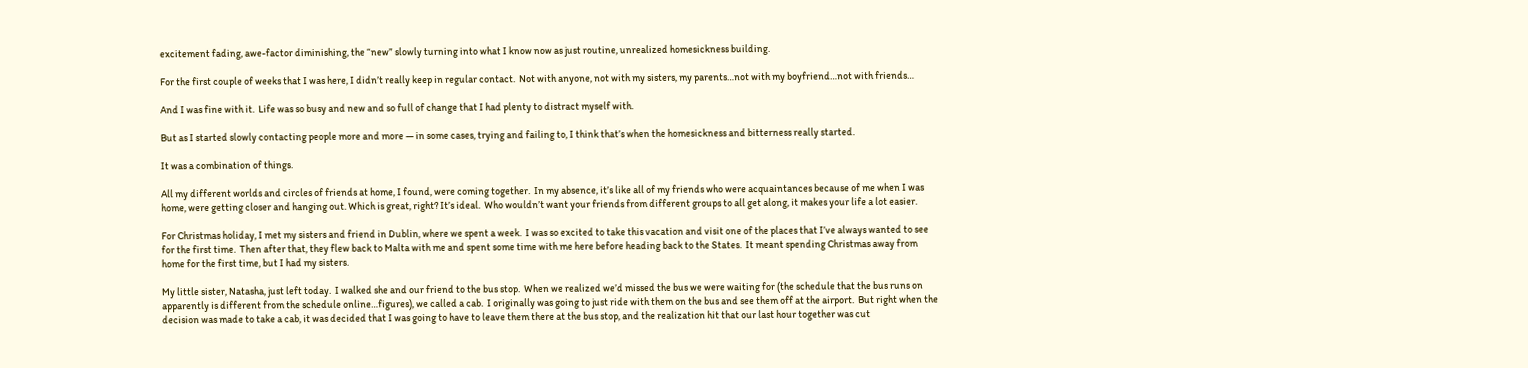excitement fading, awe-factor diminishing, the “new” slowly turning into what I know now as just routine, unrealized homesickness building.

For the first couple of weeks that I was here, I didn’t really keep in regular contact.  Not with anyone, not with my sisters, my parents…not with my boyfriend…not with friends…

And I was fine with it.  Life was so busy and new and so full of change that I had plenty to distract myself with.

But as I started slowly contacting people more and more — in some cases, trying and failing to, I think that’s when the homesickness and bitterness really started.

It was a combination of things.

All my different worlds and circles of friends at home, I found, were coming together.  In my absence, it’s like all of my friends who were acquaintances because of me when I was home, were getting closer and hanging out. Which is great, right? It’s ideal.  Who wouldn’t want your friends from different groups to all get along, it makes your life a lot easier.

For Christmas holiday, I met my sisters and friend in Dublin, where we spent a week.  I was so excited to take this vacation and visit one of the places that I’ve always wanted to see for the first time.  Then after that, they flew back to Malta with me and spent some time with me here before heading back to the States.  It meant spending Christmas away from home for the first time, but I had my sisters.

My little sister, Natasha, just left today.  I walked she and our friend to the bus stop.  When we realized we’d missed the bus we were waiting for (the schedule that the bus runs on apparently is different from the schedule online…figures), we called a cab.  I originally was going to just ride with them on the bus and see them off at the airport.  But right when the decision was made to take a cab, it was decided that I was going to have to leave them there at the bus stop, and the realization hit that our last hour together was cut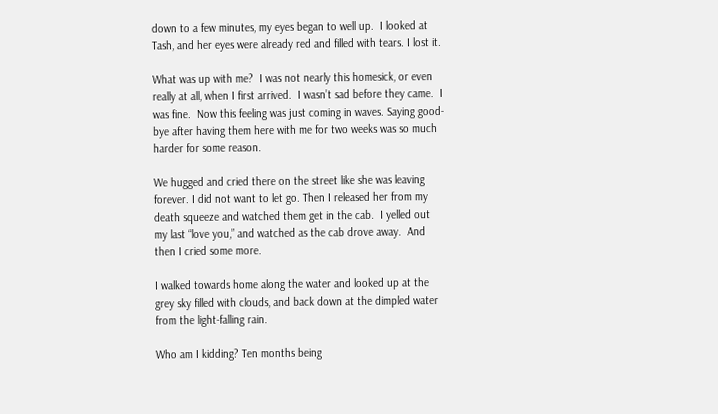down to a few minutes, my eyes began to well up.  I looked at Tash, and her eyes were already red and filled with tears. I lost it.

What was up with me?  I was not nearly this homesick, or even really at all, when I first arrived.  I wasn’t sad before they came.  I was fine.  Now this feeling was just coming in waves. Saying good-bye after having them here with me for two weeks was so much harder for some reason.

We hugged and cried there on the street like she was leaving forever. I did not want to let go. Then I released her from my death squeeze and watched them get in the cab.  I yelled out my last “love you,” and watched as the cab drove away.  And then I cried some more.

I walked towards home along the water and looked up at the grey sky filled with clouds, and back down at the dimpled water from the light-falling rain.

Who am I kidding? Ten months being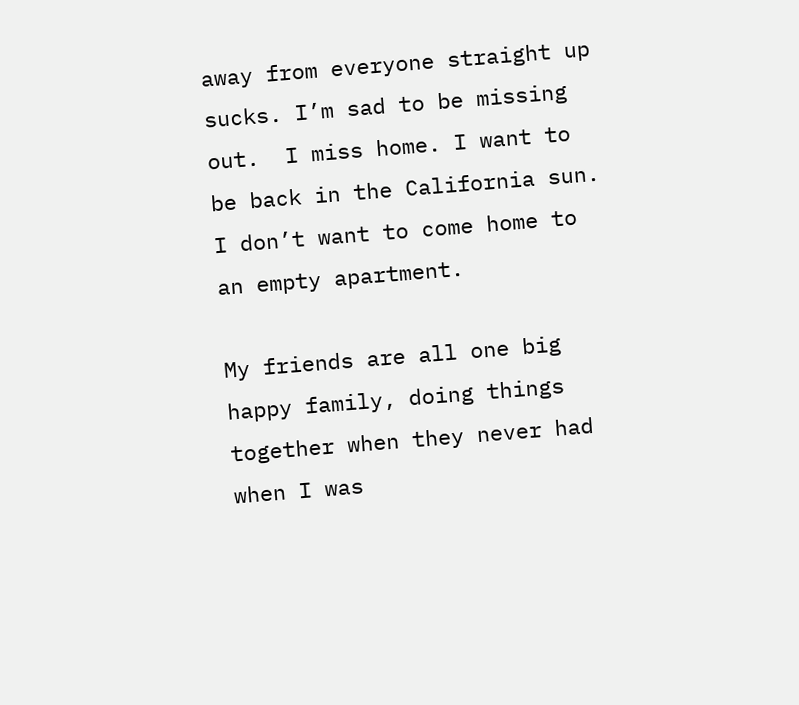away from everyone straight up sucks. I’m sad to be missing out.  I miss home. I want to be back in the California sun.  I don’t want to come home to an empty apartment.

My friends are all one big happy family, doing things together when they never had when I was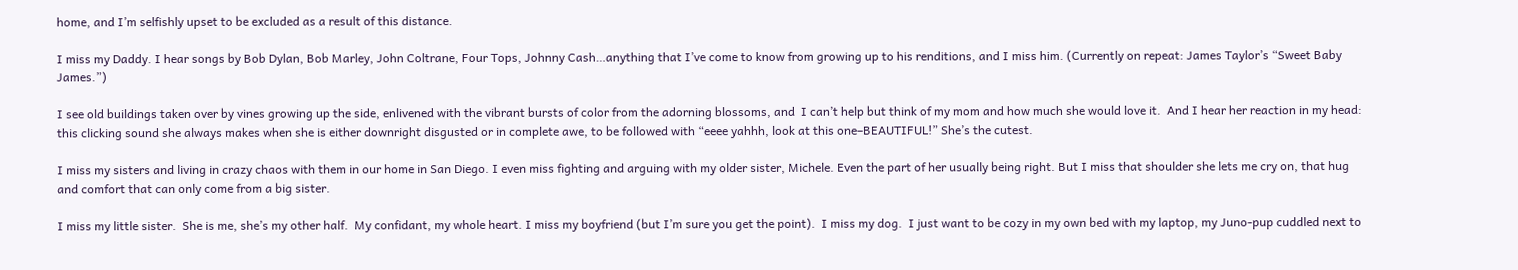home, and I’m selfishly upset to be excluded as a result of this distance.

I miss my Daddy. I hear songs by Bob Dylan, Bob Marley, John Coltrane, Four Tops, Johnny Cash…anything that I’ve come to know from growing up to his renditions, and I miss him. (Currently on repeat: James Taylor’s “Sweet Baby James.”)

I see old buildings taken over by vines growing up the side, enlivened with the vibrant bursts of color from the adorning blossoms, and  I can’t help but think of my mom and how much she would love it.  And I hear her reaction in my head: this clicking sound she always makes when she is either downright disgusted or in complete awe, to be followed with “eeee yahhh, look at this one–BEAUTIFUL!” She’s the cutest.

I miss my sisters and living in crazy chaos with them in our home in San Diego. I even miss fighting and arguing with my older sister, Michele. Even the part of her usually being right. But I miss that shoulder she lets me cry on, that hug and comfort that can only come from a big sister.

I miss my little sister.  She is me, she’s my other half.  My confidant, my whole heart. I miss my boyfriend (but I’m sure you get the point).  I miss my dog.  I just want to be cozy in my own bed with my laptop, my Juno-pup cuddled next to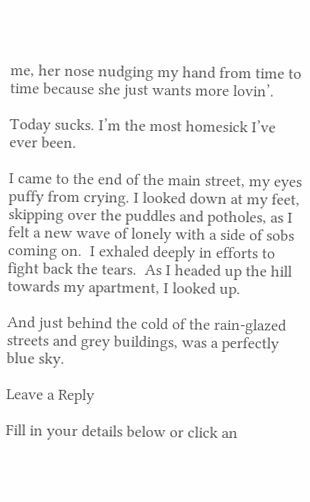me, her nose nudging my hand from time to time because she just wants more lovin’.

Today sucks. I’m the most homesick I’ve ever been.

I came to the end of the main street, my eyes puffy from crying. I looked down at my feet, skipping over the puddles and potholes, as I felt a new wave of lonely with a side of sobs coming on.  I exhaled deeply in efforts to fight back the tears.  As I headed up the hill towards my apartment, I looked up.

And just behind the cold of the rain-glazed streets and grey buildings, was a perfectly blue sky.

Leave a Reply

Fill in your details below or click an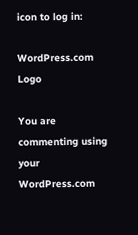icon to log in:

WordPress.com Logo

You are commenting using your WordPress.com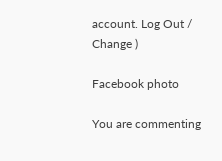account. Log Out /  Change )

Facebook photo

You are commenting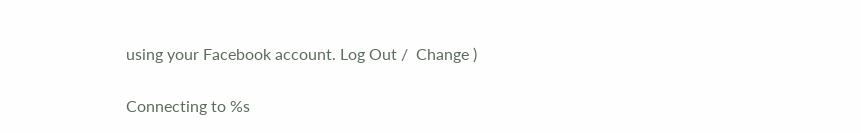using your Facebook account. Log Out /  Change )

Connecting to %s